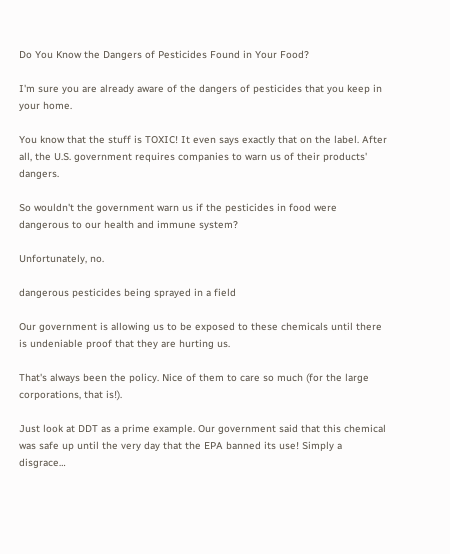Do You Know the Dangers of Pesticides Found in Your Food?

I'm sure you are already aware of the dangers of pesticides that you keep in your home.

You know that the stuff is TOXIC! It even says exactly that on the label. After all, the U.S. government requires companies to warn us of their products' dangers.

So wouldn't the government warn us if the pesticides in food were dangerous to our health and immune system?

Unfortunately, no.

dangerous pesticides being sprayed in a field

Our government is allowing us to be exposed to these chemicals until there is undeniable proof that they are hurting us.

That's always been the policy. Nice of them to care so much (for the large corporations, that is!).

Just look at DDT as a prime example. Our government said that this chemical was safe up until the very day that the EPA banned its use! Simply a disgrace…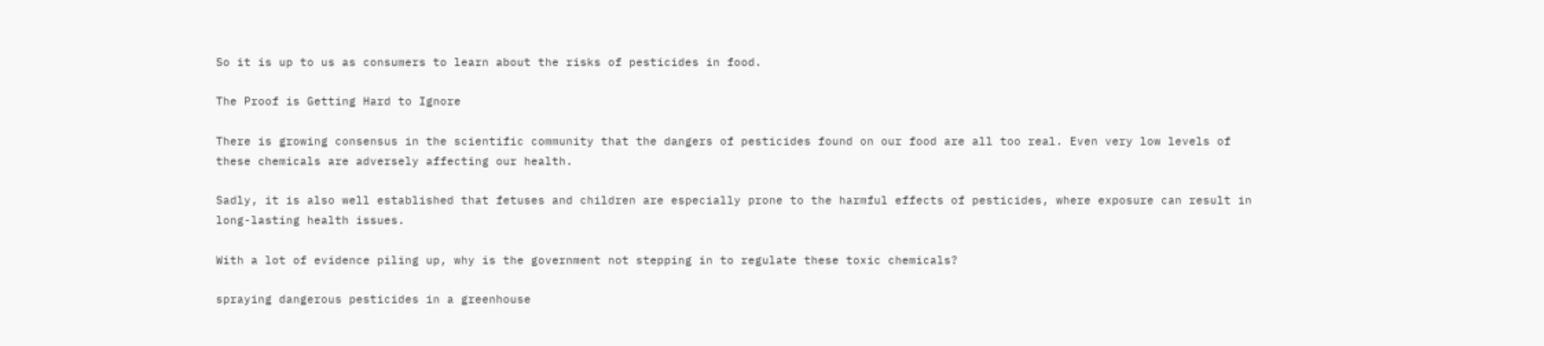So it is up to us as consumers to learn about the risks of pesticides in food.

The Proof is Getting Hard to Ignore

There is growing consensus in the scientific community that the dangers of pesticides found on our food are all too real. Even very low levels of these chemicals are adversely affecting our health.

Sadly, it is also well established that fetuses and children are especially prone to the harmful effects of pesticides, where exposure can result in long-lasting health issues.

With a lot of evidence piling up, why is the government not stepping in to regulate these toxic chemicals?

spraying dangerous pesticides in a greenhouse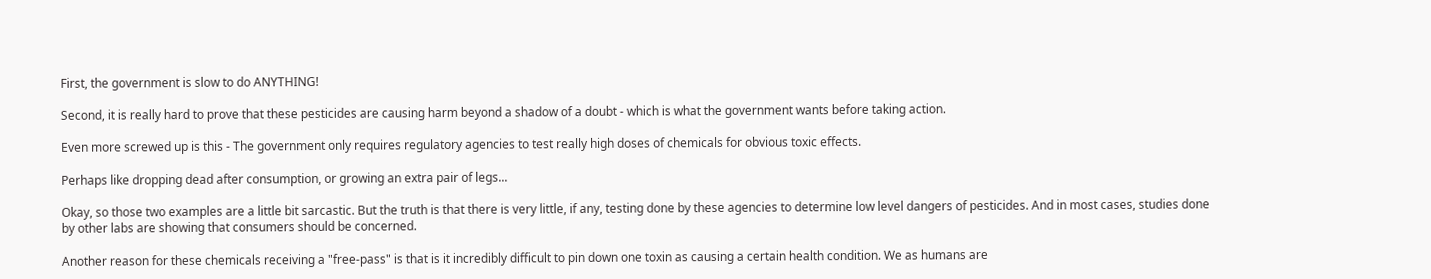First, the government is slow to do ANYTHING!

Second, it is really hard to prove that these pesticides are causing harm beyond a shadow of a doubt - which is what the government wants before taking action.

Even more screwed up is this - The government only requires regulatory agencies to test really high doses of chemicals for obvious toxic effects.

Perhaps like dropping dead after consumption, or growing an extra pair of legs...

Okay, so those two examples are a little bit sarcastic. But the truth is that there is very little, if any, testing done by these agencies to determine low level dangers of pesticides. And in most cases, studies done by other labs are showing that consumers should be concerned.

Another reason for these chemicals receiving a "free-pass" is that is it incredibly difficult to pin down one toxin as causing a certain health condition. We as humans are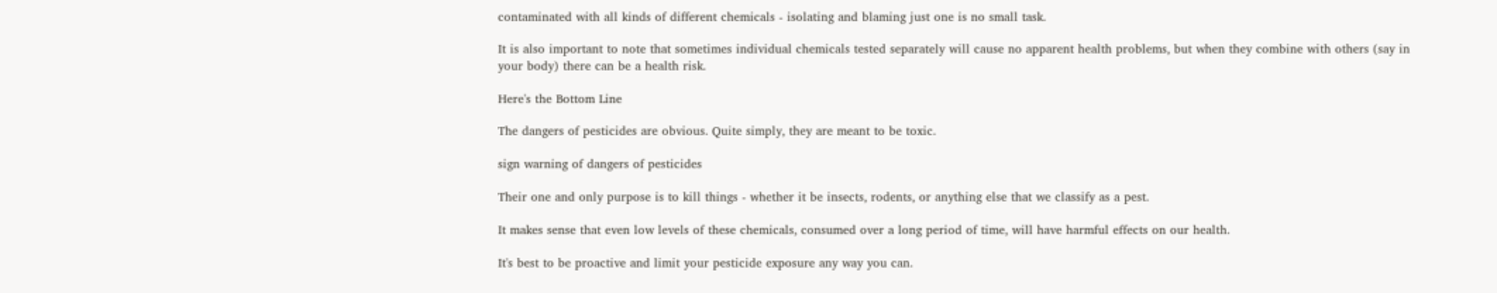contaminated with all kinds of different chemicals - isolating and blaming just one is no small task.

It is also important to note that sometimes individual chemicals tested separately will cause no apparent health problems, but when they combine with others (say in your body) there can be a health risk.

Here's the Bottom Line

The dangers of pesticides are obvious. Quite simply, they are meant to be toxic.

sign warning of dangers of pesticides

Their one and only purpose is to kill things - whether it be insects, rodents, or anything else that we classify as a pest.

It makes sense that even low levels of these chemicals, consumed over a long period of time, will have harmful effects on our health.

It's best to be proactive and limit your pesticide exposure any way you can.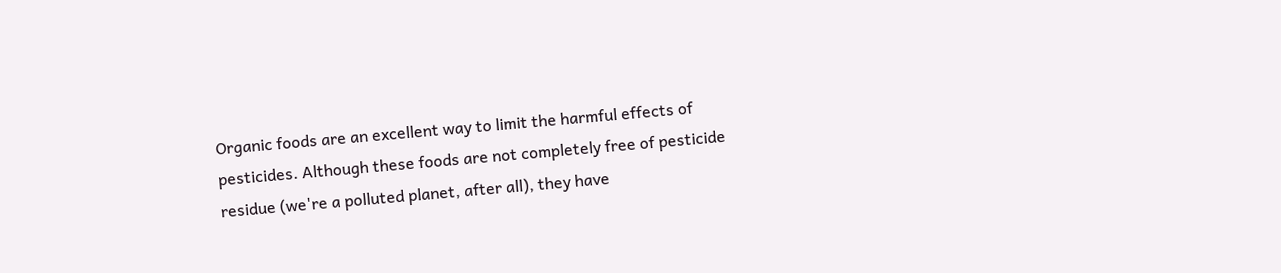Organic foods are an excellent way to limit the harmful effects of pesticides. Although these foods are not completely free of pesticide residue (we're a polluted planet, after all), they have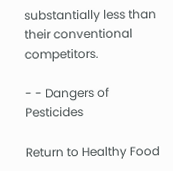substantially less than their conventional competitors.

- - Dangers of Pesticides

Return to Healthy Food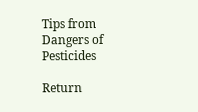Tips from Dangers of Pesticides

Return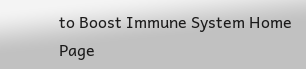to Boost Immune System Home Page